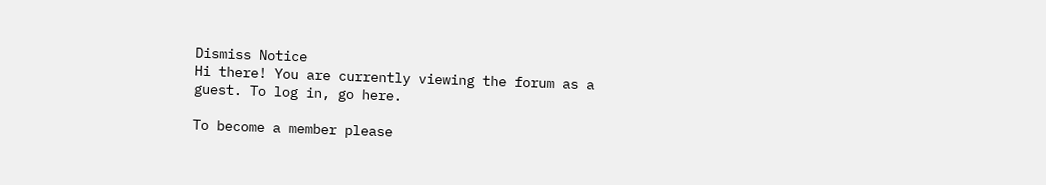Dismiss Notice
Hi there! You are currently viewing the forum as a guest. To log in, go here.

To become a member please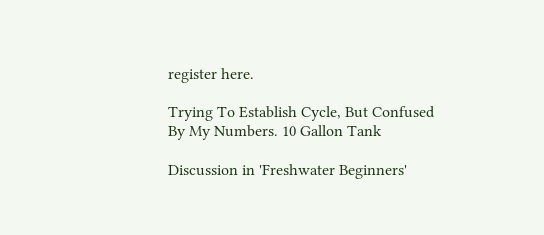register here.

Trying To Establish Cycle, But Confused By My Numbers. 10 Gallon Tank

Discussion in 'Freshwater Beginners'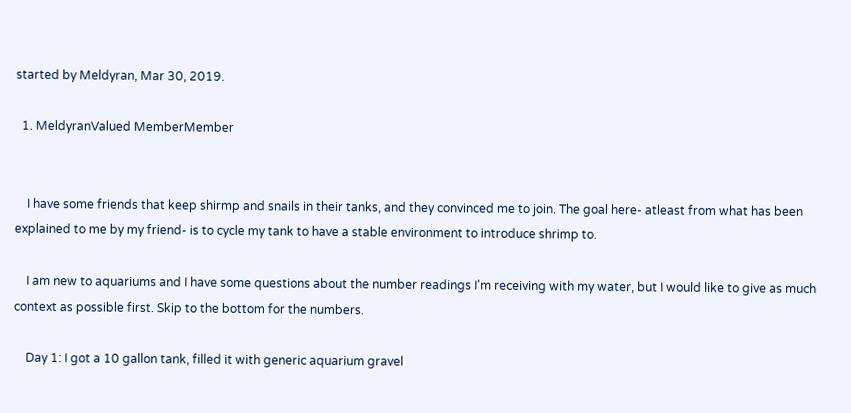started by Meldyran, Mar 30, 2019.

  1. MeldyranValued MemberMember


    I have some friends that keep shirmp and snails in their tanks, and they convinced me to join. The goal here- atleast from what has been explained to me by my friend- is to cycle my tank to have a stable environment to introduce shrimp to.

    I am new to aquariums and I have some questions about the number readings I'm receiving with my water, but I would like to give as much context as possible first. Skip to the bottom for the numbers.

    Day 1: I got a 10 gallon tank, filled it with generic aquarium gravel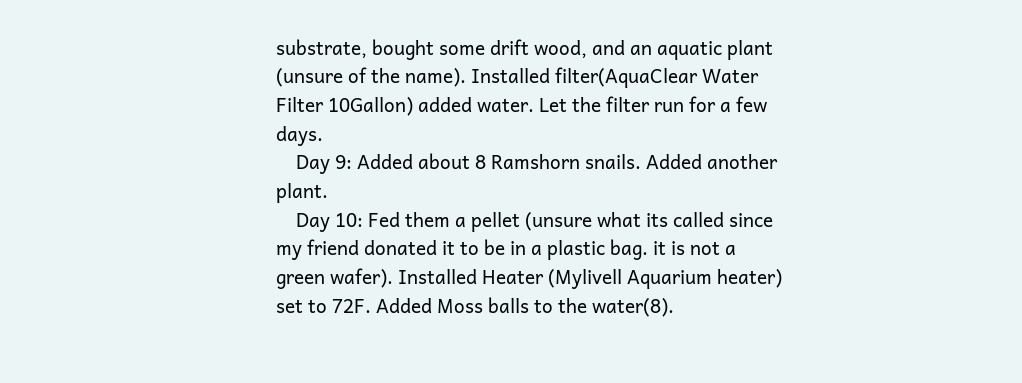substrate, bought some drift wood, and an aquatic plant (unsure of the name). Installed filter(AquaClear Water Filter 10Gallon) added water. Let the filter run for a few days.
    Day 9: Added about 8 Ramshorn snails. Added another plant.
    Day 10: Fed them a pellet (unsure what its called since my friend donated it to be in a plastic bag. it is not a green wafer). Installed Heater (Mylivell Aquarium heater) set to 72F. Added Moss balls to the water(8).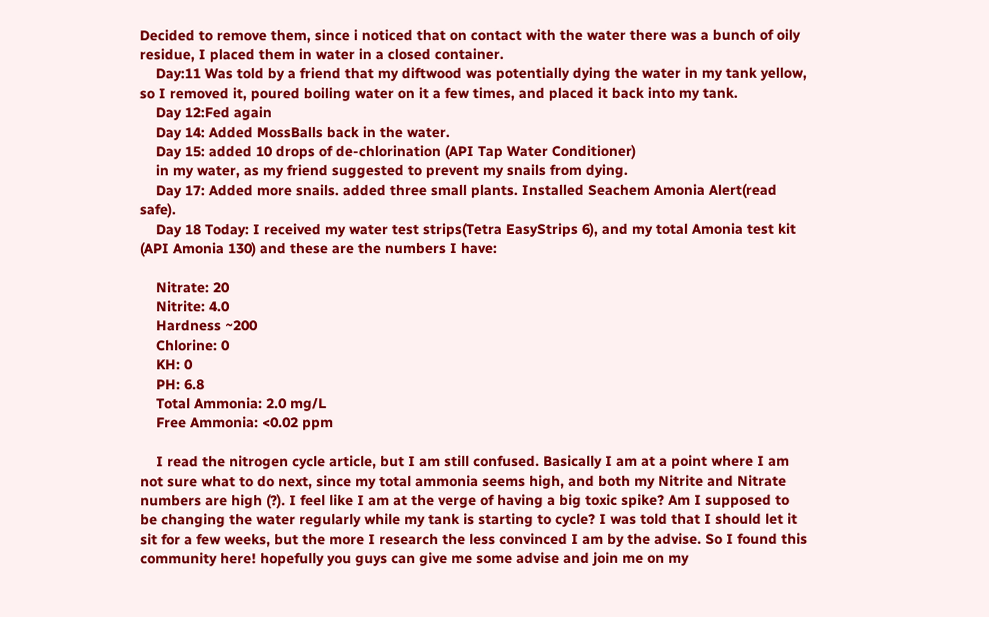Decided to remove them, since i noticed that on contact with the water there was a bunch of oily residue, I placed them in water in a closed container.
    Day:11 Was told by a friend that my diftwood was potentially dying the water in my tank yellow, so I removed it, poured boiling water on it a few times, and placed it back into my tank.
    Day 12:Fed again
    Day 14: Added MossBalls back in the water.
    Day 15: added 10 drops of de-chlorination (API Tap Water Conditioner)
    in my water, as my friend suggested to prevent my snails from dying.
    Day 17: Added more snails. added three small plants. Installed Seachem Amonia Alert(read safe).
    Day 18 Today: I received my water test strips(Tetra EasyStrips 6), and my total Amonia test kit (API Amonia 130) and these are the numbers I have:

    Nitrate: 20
    Nitrite: 4.0
    Hardness ~200
    Chlorine: 0
    KH: 0
    PH: 6.8
    Total Ammonia: 2.0 mg/L
    Free Ammonia: <0.02 ppm

    I read the nitrogen cycle article, but I am still confused. Basically I am at a point where I am not sure what to do next, since my total ammonia seems high, and both my Nitrite and Nitrate numbers are high (?). I feel like I am at the verge of having a big toxic spike? Am I supposed to be changing the water regularly while my tank is starting to cycle? I was told that I should let it sit for a few weeks, but the more I research the less convinced I am by the advise. So I found this community here! hopefully you guys can give me some advise and join me on my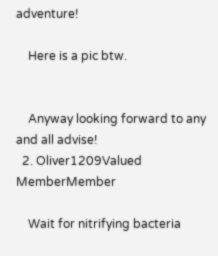adventure!

    Here is a pic btw.


    Anyway looking forward to any and all advise!
  2. Oliver1209Valued MemberMember

    Wait for nitrifying bacteria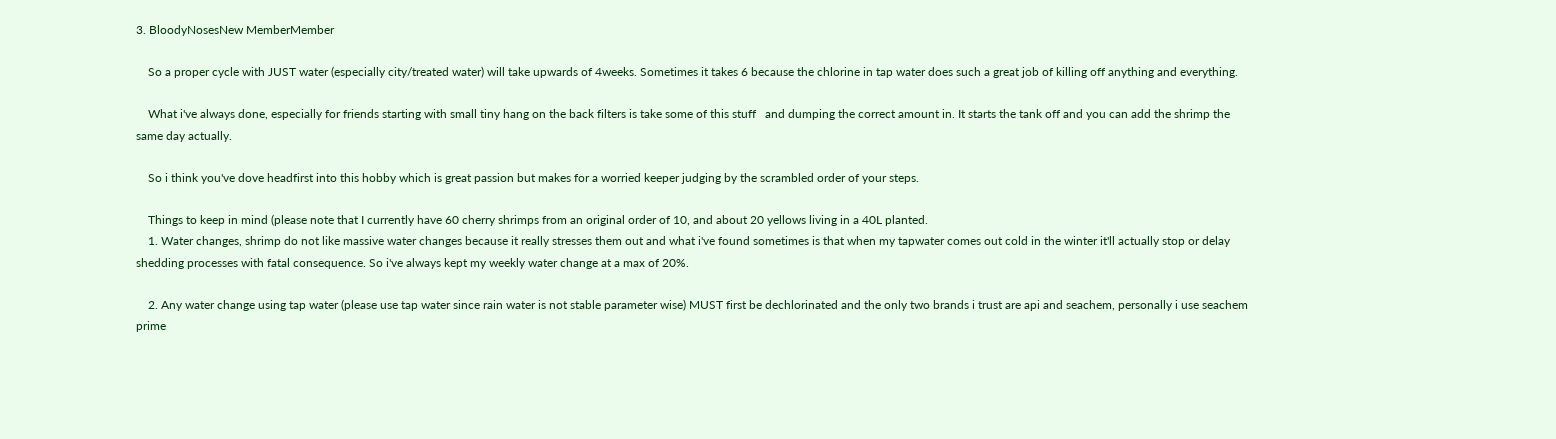3. BloodyNosesNew MemberMember

    So a proper cycle with JUST water (especially city/treated water) will take upwards of 4weeks. Sometimes it takes 6 because the chlorine in tap water does such a great job of killing off anything and everything.

    What i've always done, especially for friends starting with small tiny hang on the back filters is take some of this stuff   and dumping the correct amount in. It starts the tank off and you can add the shrimp the same day actually.

    So i think you've dove headfirst into this hobby which is great passion but makes for a worried keeper judging by the scrambled order of your steps.

    Things to keep in mind (please note that I currently have 60 cherry shrimps from an original order of 10, and about 20 yellows living in a 40L planted.
    1. Water changes, shrimp do not like massive water changes because it really stresses them out and what i've found sometimes is that when my tapwater comes out cold in the winter it'll actually stop or delay shedding processes with fatal consequence. So i've always kept my weekly water change at a max of 20%.

    2. Any water change using tap water (please use tap water since rain water is not stable parameter wise) MUST first be dechlorinated and the only two brands i trust are api and seachem, personally i use seachem prime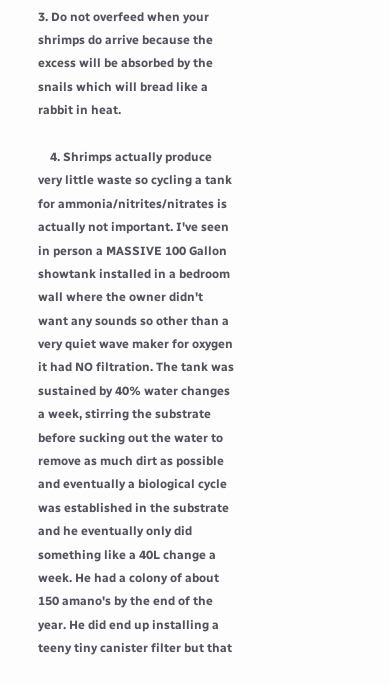3. Do not overfeed when your shrimps do arrive because the excess will be absorbed by the snails which will bread like a rabbit in heat.

    4. Shrimps actually produce very little waste so cycling a tank for ammonia/nitrites/nitrates is actually not important. I've seen in person a MASSIVE 100 Gallon showtank installed in a bedroom wall where the owner didn't want any sounds so other than a very quiet wave maker for oxygen it had NO filtration. The tank was sustained by 40% water changes a week, stirring the substrate before sucking out the water to remove as much dirt as possible and eventually a biological cycle was established in the substrate and he eventually only did something like a 40L change a week. He had a colony of about 150 amano's by the end of the year. He did end up installing a teeny tiny canister filter but that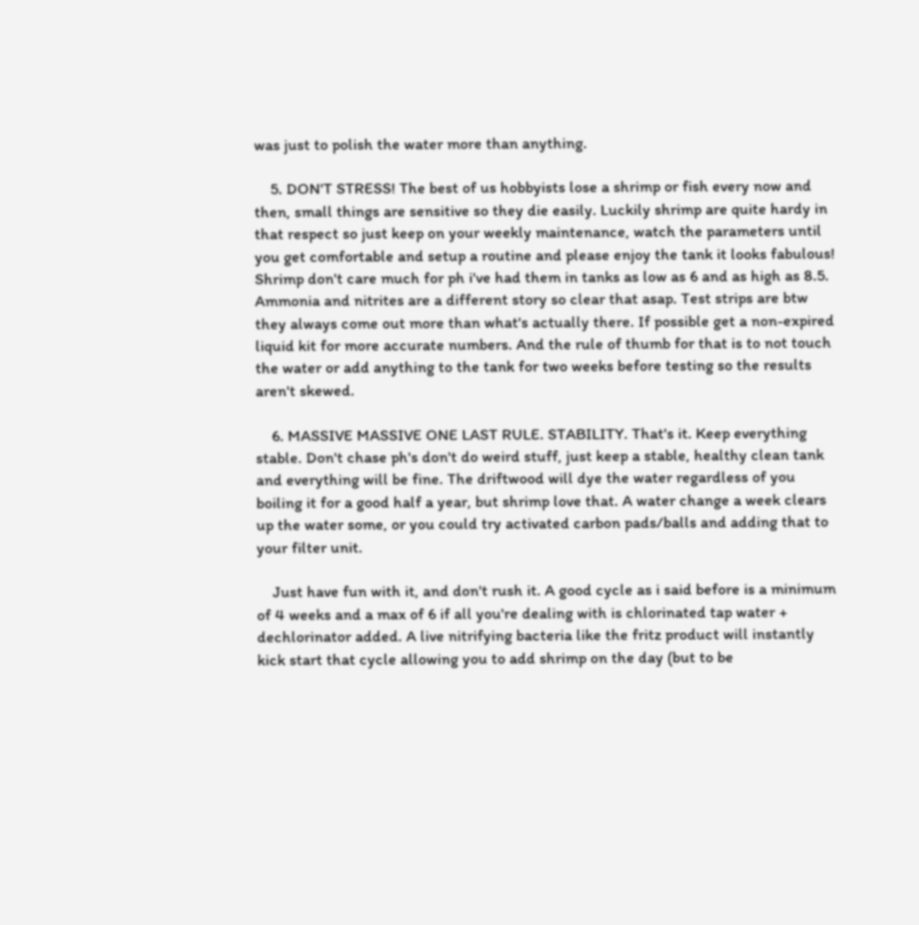was just to polish the water more than anything.

    5. DON'T STRESS! The best of us hobbyists lose a shrimp or fish every now and then, small things are sensitive so they die easily. Luckily shrimp are quite hardy in that respect so just keep on your weekly maintenance, watch the parameters until you get comfortable and setup a routine and please enjoy the tank it looks fabulous! Shrimp don't care much for ph i've had them in tanks as low as 6 and as high as 8.5. Ammonia and nitrites are a different story so clear that asap. Test strips are btw they always come out more than what's actually there. If possible get a non-expired liquid kit for more accurate numbers. And the rule of thumb for that is to not touch the water or add anything to the tank for two weeks before testing so the results aren't skewed.

    6. MASSIVE MASSIVE ONE LAST RULE. STABILITY. That's it. Keep everything stable. Don't chase ph's don't do weird stuff, just keep a stable, healthy clean tank and everything will be fine. The driftwood will dye the water regardless of you boiling it for a good half a year, but shrimp love that. A water change a week clears up the water some, or you could try activated carbon pads/balls and adding that to your filter unit.

    Just have fun with it, and don't rush it. A good cycle as i said before is a minimum of 4 weeks and a max of 6 if all you're dealing with is chlorinated tap water + dechlorinator added. A live nitrifying bacteria like the fritz product will instantly kick start that cycle allowing you to add shrimp on the day (but to be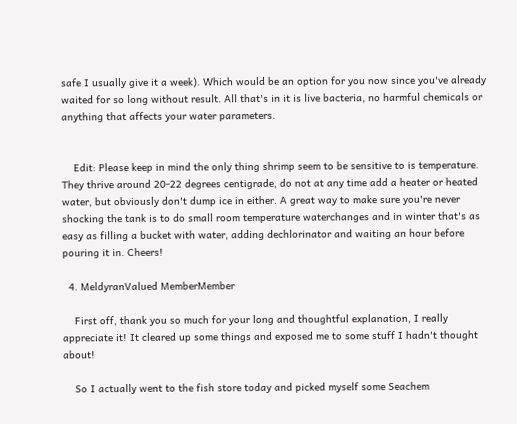safe I usually give it a week). Which would be an option for you now since you've already waited for so long without result. All that's in it is live bacteria, no harmful chemicals or anything that affects your water parameters.


    Edit: Please keep in mind the only thing shrimp seem to be sensitive to is temperature. They thrive around 20-22 degrees centigrade, do not at any time add a heater or heated water, but obviously don't dump ice in either. A great way to make sure you're never shocking the tank is to do small room temperature waterchanges and in winter that's as easy as filling a bucket with water, adding dechlorinator and waiting an hour before pouring it in. Cheers!

  4. MeldyranValued MemberMember

    First off, thank you so much for your long and thoughtful explanation, I really appreciate it! It cleared up some things and exposed me to some stuff I hadn't thought about!

    So I actually went to the fish store today and picked myself some Seachem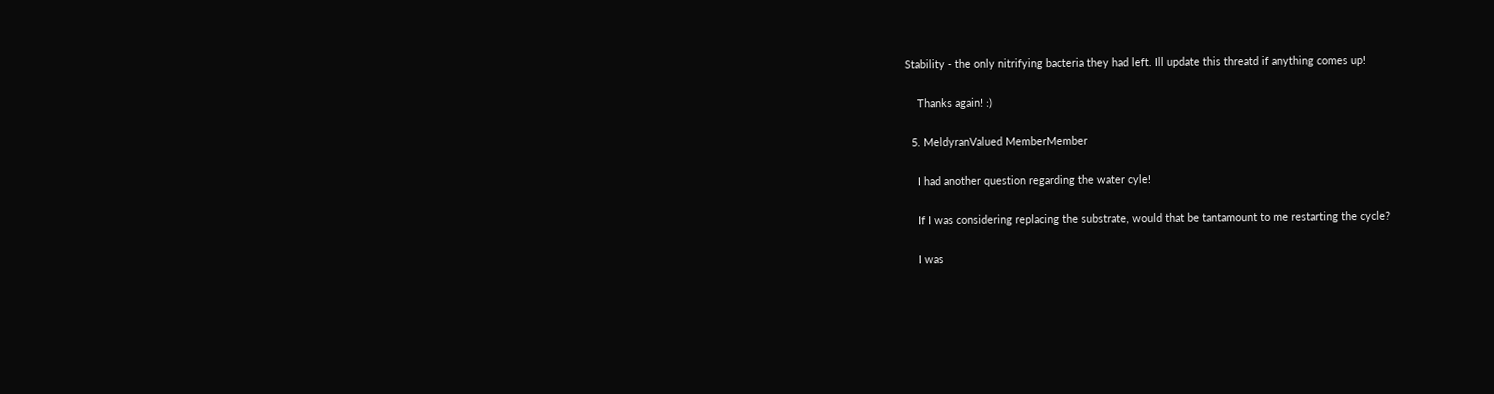Stability - the only nitrifying bacteria they had left. Ill update this threatd if anything comes up!

    Thanks again! :)

  5. MeldyranValued MemberMember

    I had another question regarding the water cyle!

    If I was considering replacing the substrate, would that be tantamount to me restarting the cycle?

    I was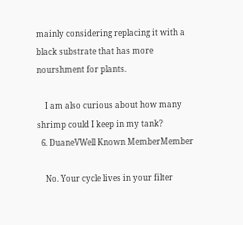mainly considering replacing it with a black substrate that has more nourshment for plants.

    I am also curious about how many shrimp could I keep in my tank?
  6. DuaneVWell Known MemberMember

    No. Your cycle lives in your filter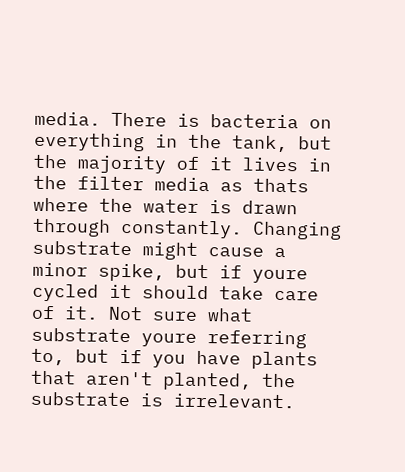media. There is bacteria on everything in the tank, but the majority of it lives in the filter media as thats where the water is drawn through constantly. Changing substrate might cause a minor spike, but if youre cycled it should take care of it. Not sure what substrate youre referring to, but if you have plants that aren't planted, the substrate is irrelevant.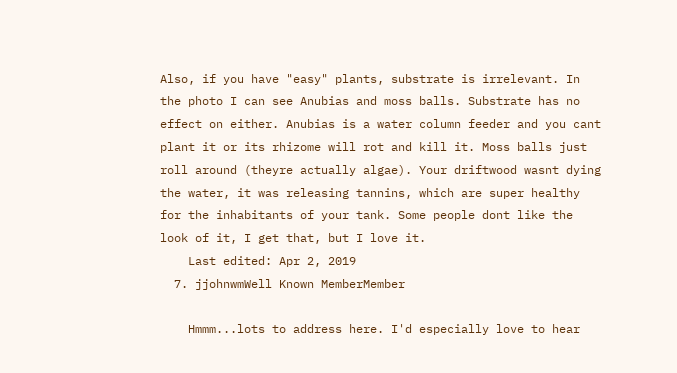Also, if you have "easy" plants, substrate is irrelevant. In the photo I can see Anubias and moss balls. Substrate has no effect on either. Anubias is a water column feeder and you cant plant it or its rhizome will rot and kill it. Moss balls just roll around (theyre actually algae). Your driftwood wasnt dying the water, it was releasing tannins, which are super healthy for the inhabitants of your tank. Some people dont like the look of it, I get that, but I love it.
    Last edited: Apr 2, 2019
  7. jjohnwmWell Known MemberMember

    Hmmm...lots to address here. I'd especially love to hear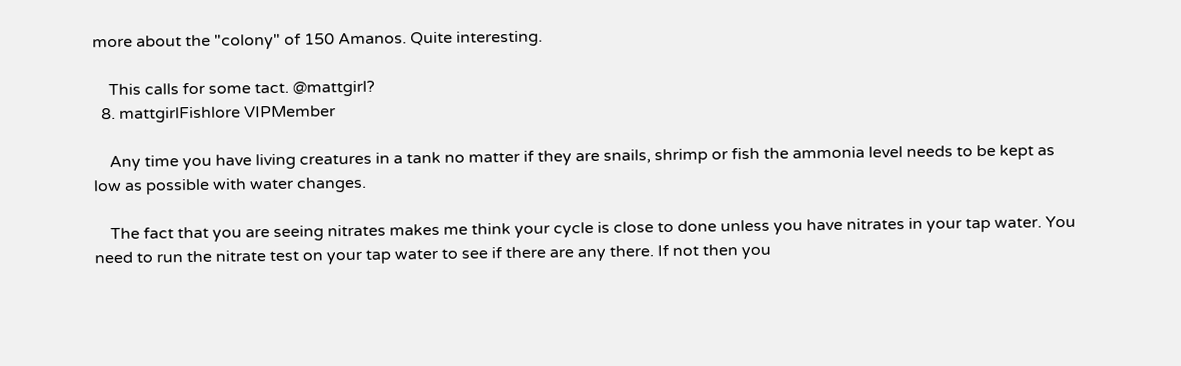more about the "colony" of 150 Amanos. Quite interesting.

    This calls for some tact. @mattgirl?
  8. mattgirlFishlore VIPMember

    Any time you have living creatures in a tank no matter if they are snails, shrimp or fish the ammonia level needs to be kept as low as possible with water changes.

    The fact that you are seeing nitrates makes me think your cycle is close to done unless you have nitrates in your tap water. You need to run the nitrate test on your tap water to see if there are any there. If not then you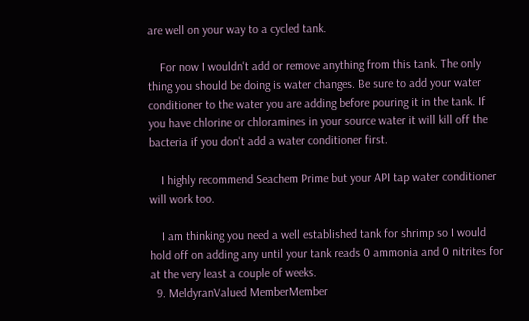are well on your way to a cycled tank.

    For now I wouldn't add or remove anything from this tank. The only thing you should be doing is water changes. Be sure to add your water conditioner to the water you are adding before pouring it in the tank. If you have chlorine or chloramines in your source water it will kill off the bacteria if you don't add a water conditioner first.

    I highly recommend Seachem Prime but your API tap water conditioner will work too.

    I am thinking you need a well established tank for shrimp so I would hold off on adding any until your tank reads 0 ammonia and 0 nitrites for at the very least a couple of weeks.
  9. MeldyranValued MemberMember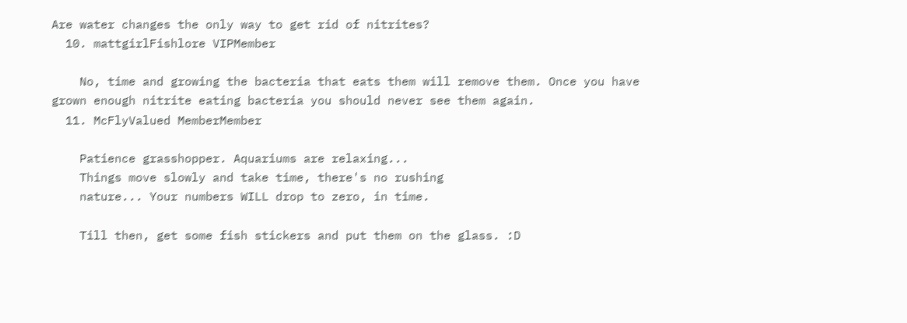Are water changes the only way to get rid of nitrites?
  10. mattgirlFishlore VIPMember

    No, time and growing the bacteria that eats them will remove them. Once you have grown enough nitrite eating bacteria you should never see them again.
  11. McFlyValued MemberMember

    Patience grasshopper. Aquariums are relaxing...
    Things move slowly and take time, there's no rushing
    nature... Your numbers WILL drop to zero, in time.

    Till then, get some fish stickers and put them on the glass. :D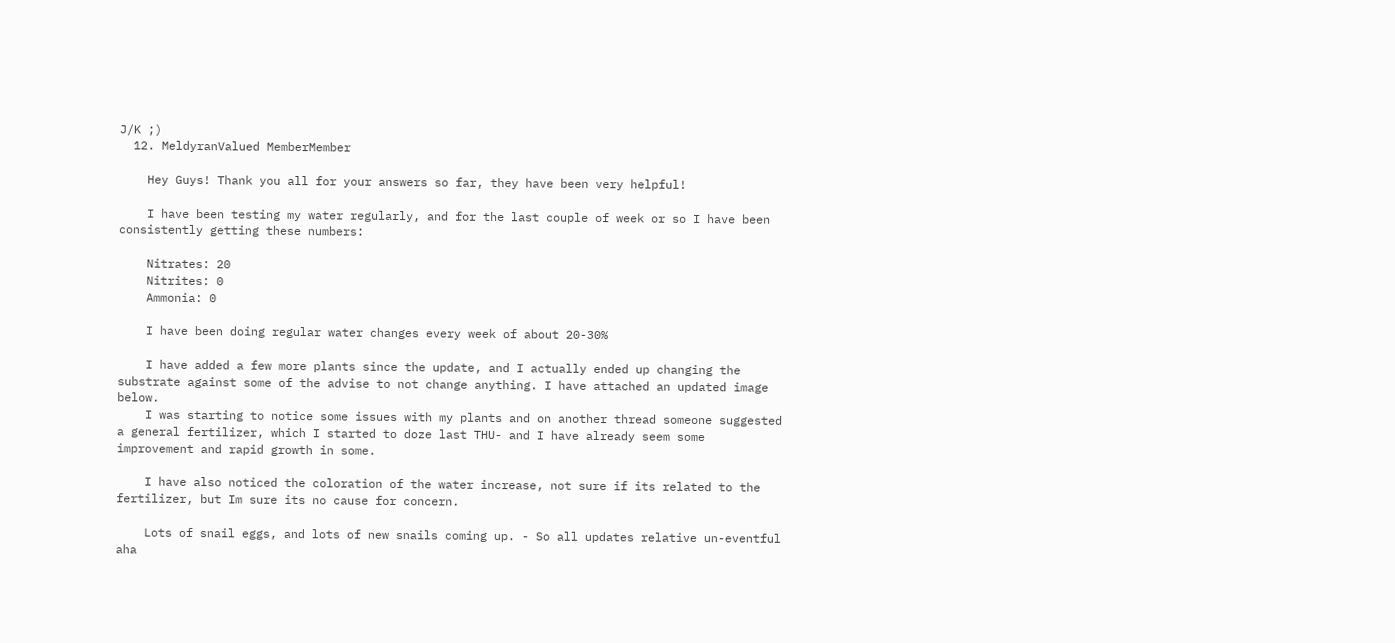J/K ;)
  12. MeldyranValued MemberMember

    Hey Guys! Thank you all for your answers so far, they have been very helpful!

    I have been testing my water regularly, and for the last couple of week or so I have been consistently getting these numbers:

    Nitrates: 20
    Nitrites: 0
    Ammonia: 0

    I have been doing regular water changes every week of about 20-30%

    I have added a few more plants since the update, and I actually ended up changing the substrate against some of the advise to not change anything. I have attached an updated image below.
    I was starting to notice some issues with my plants and on another thread someone suggested a general fertilizer, which I started to doze last THU- and I have already seem some improvement and rapid growth in some.

    I have also noticed the coloration of the water increase, not sure if its related to the fertilizer, but Im sure its no cause for concern.

    Lots of snail eggs, and lots of new snails coming up. - So all updates relative un-eventful aha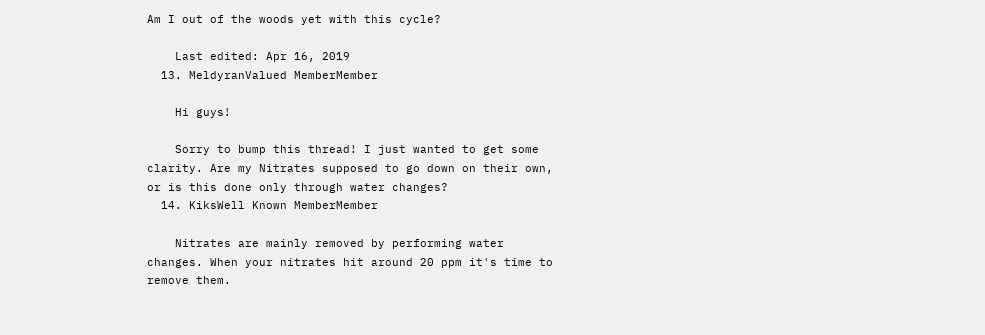Am I out of the woods yet with this cycle?

    Last edited: Apr 16, 2019
  13. MeldyranValued MemberMember

    Hi guys!

    Sorry to bump this thread! I just wanted to get some clarity. Are my Nitrates supposed to go down on their own, or is this done only through water changes?
  14. KiksWell Known MemberMember

    Nitrates are mainly removed by performing water changes. When your nitrates hit around 20 ppm it's time to remove them.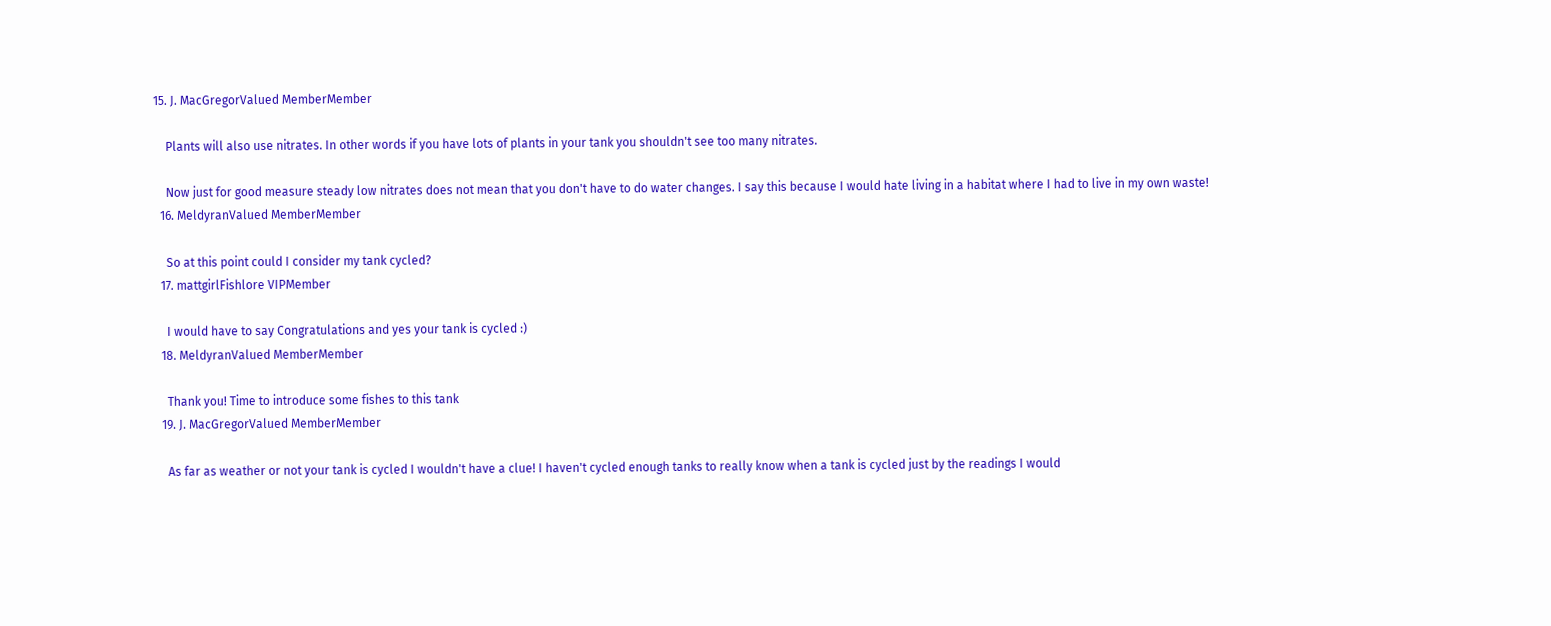15. J. MacGregorValued MemberMember

    Plants will also use nitrates. In other words if you have lots of plants in your tank you shouldn't see too many nitrates.

    Now just for good measure steady low nitrates does not mean that you don't have to do water changes. I say this because I would hate living in a habitat where I had to live in my own waste!
  16. MeldyranValued MemberMember

    So at this point could I consider my tank cycled?
  17. mattgirlFishlore VIPMember

    I would have to say Congratulations and yes your tank is cycled :)
  18. MeldyranValued MemberMember

    Thank you! Time to introduce some fishes to this tank
  19. J. MacGregorValued MemberMember

    As far as weather or not your tank is cycled I wouldn't have a clue! I haven't cycled enough tanks to really know when a tank is cycled just by the readings I would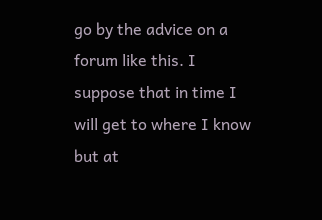go by the advice on a forum like this. I suppose that in time I will get to where I know but at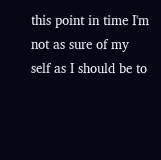this point in time I'm not as sure of my self as I should be to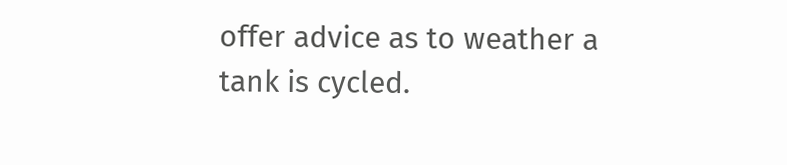offer advice as to weather a tank is cycled.